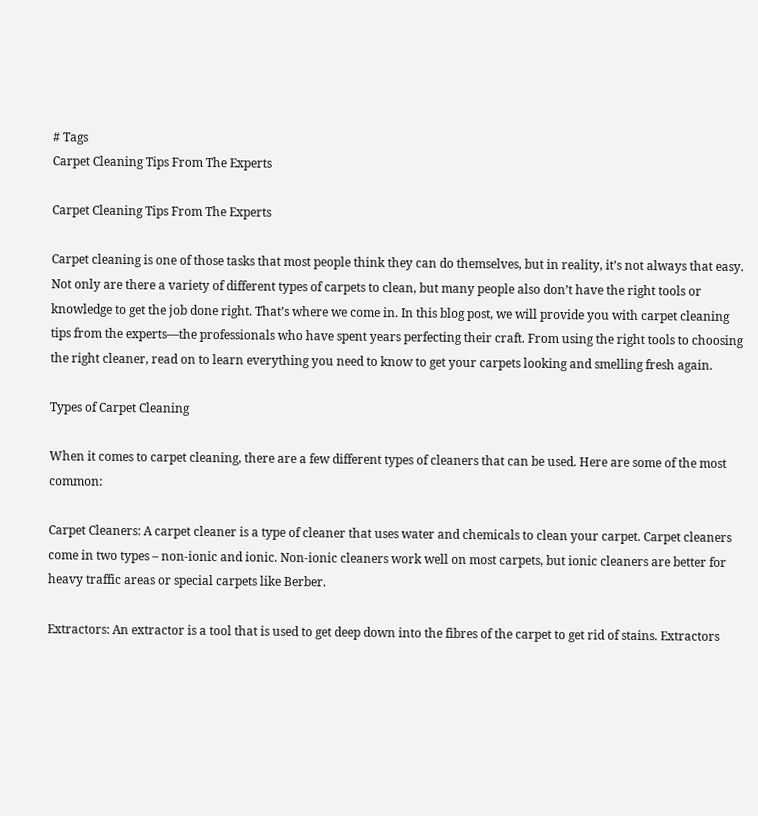# Tags
Carpet Cleaning Tips From The Experts

Carpet Cleaning Tips From The Experts

Carpet cleaning is one of those tasks that most people think they can do themselves, but in reality, it’s not always that easy. Not only are there a variety of different types of carpets to clean, but many people also don’t have the right tools or knowledge to get the job done right. That’s where we come in. In this blog post, we will provide you with carpet cleaning tips from the experts—the professionals who have spent years perfecting their craft. From using the right tools to choosing the right cleaner, read on to learn everything you need to know to get your carpets looking and smelling fresh again.

Types of Carpet Cleaning

When it comes to carpet cleaning, there are a few different types of cleaners that can be used. Here are some of the most common:

Carpet Cleaners: A carpet cleaner is a type of cleaner that uses water and chemicals to clean your carpet. Carpet cleaners come in two types – non-ionic and ionic. Non-ionic cleaners work well on most carpets, but ionic cleaners are better for heavy traffic areas or special carpets like Berber.

Extractors: An extractor is a tool that is used to get deep down into the fibres of the carpet to get rid of stains. Extractors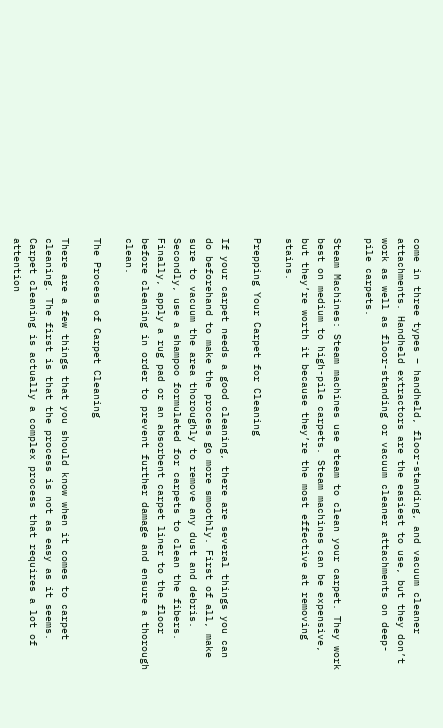come in three types – handheld, floor-standing, and vacuum cleaner attachments. Handheld extractors are the easiest to use, but they don’t work as well as floor-standing or vacuum cleaner attachments on deep-pile carpets.

Steam Machines: Steam machines use steam to clean your carpet. They work best on medium to high-pile carpets. Steam machines can be expensive, but they’re worth it because they’re the most effective at removing stains.

Prepping Your Carpet for Cleaning

If your carpet needs a good cleaning, there are several things you can do beforehand to make the process go more smoothly. First of all, make sure to vacuum the area thoroughly to remove any dust and debris. Secondly, use a shampoo formulated for carpets to clean the fibers. Finally, apply a rug pad or an absorbent carpet liner to the floor before cleaning in order to prevent further damage and ensure a thorough clean.

The Process of Carpet Cleaning

There are a few things that you should know when it comes to carpet cleaning. The first is that the process is not as easy as it seems. Carpet cleaning is actually a complex process that requires a lot of attention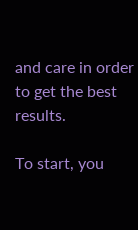and care in order to get the best results.

To start, you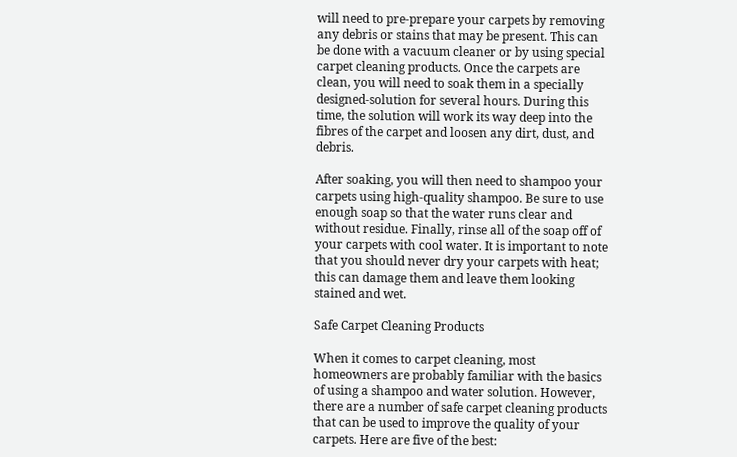will need to pre-prepare your carpets by removing any debris or stains that may be present. This can be done with a vacuum cleaner or by using special carpet cleaning products. Once the carpets are clean, you will need to soak them in a specially designed-solution for several hours. During this time, the solution will work its way deep into the fibres of the carpet and loosen any dirt, dust, and debris.

After soaking, you will then need to shampoo your carpets using high-quality shampoo. Be sure to use enough soap so that the water runs clear and without residue. Finally, rinse all of the soap off of your carpets with cool water. It is important to note that you should never dry your carpets with heat; this can damage them and leave them looking stained and wet.

Safe Carpet Cleaning Products

When it comes to carpet cleaning, most homeowners are probably familiar with the basics of using a shampoo and water solution. However, there are a number of safe carpet cleaning products that can be used to improve the quality of your carpets. Here are five of the best: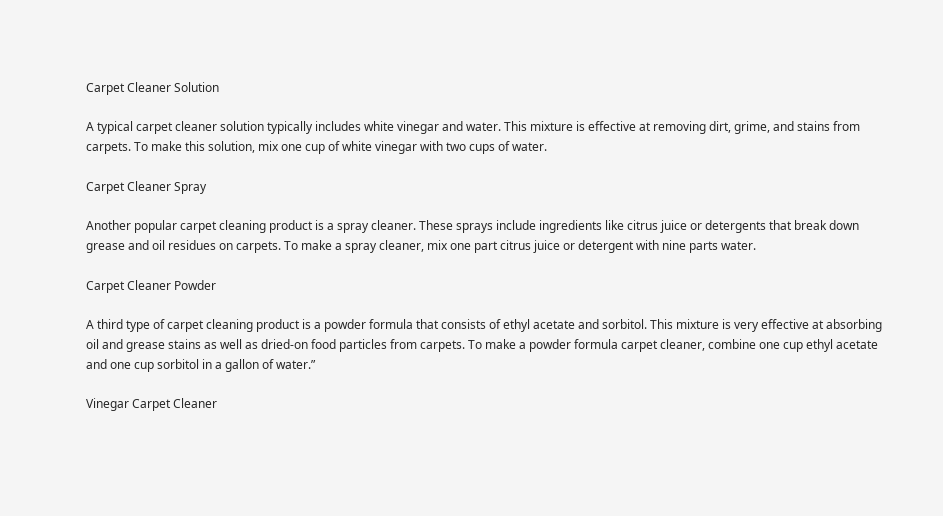Carpet Cleaner Solution

A typical carpet cleaner solution typically includes white vinegar and water. This mixture is effective at removing dirt, grime, and stains from carpets. To make this solution, mix one cup of white vinegar with two cups of water.

Carpet Cleaner Spray

Another popular carpet cleaning product is a spray cleaner. These sprays include ingredients like citrus juice or detergents that break down grease and oil residues on carpets. To make a spray cleaner, mix one part citrus juice or detergent with nine parts water.

Carpet Cleaner Powder

A third type of carpet cleaning product is a powder formula that consists of ethyl acetate and sorbitol. This mixture is very effective at absorbing oil and grease stains as well as dried-on food particles from carpets. To make a powder formula carpet cleaner, combine one cup ethyl acetate and one cup sorbitol in a gallon of water.”

Vinegar Carpet Cleaner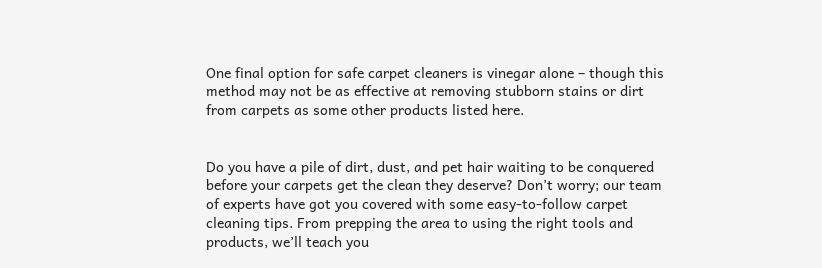One final option for safe carpet cleaners is vinegar alone – though this method may not be as effective at removing stubborn stains or dirt from carpets as some other products listed here.


Do you have a pile of dirt, dust, and pet hair waiting to be conquered before your carpets get the clean they deserve? Don’t worry; our team of experts have got you covered with some easy-to-follow carpet cleaning tips. From prepping the area to using the right tools and products, we’ll teach you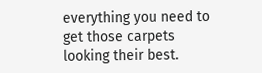everything you need to get those carpets looking their best.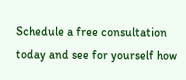Schedule a free consultation today and see for yourself how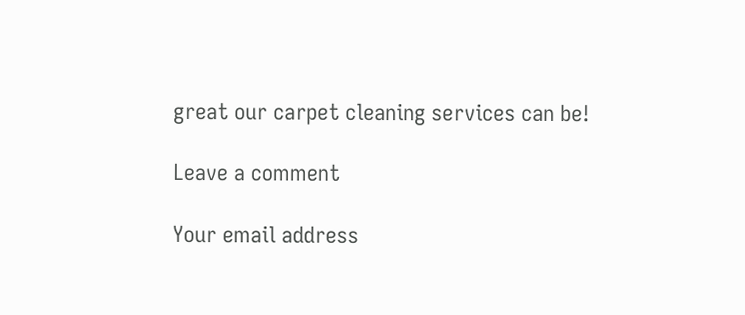great our carpet cleaning services can be!

Leave a comment

Your email address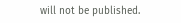will not be published.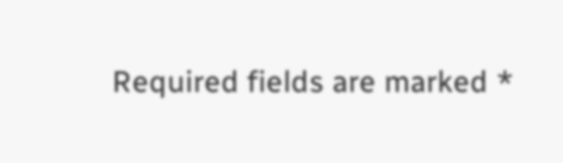Required fields are marked *